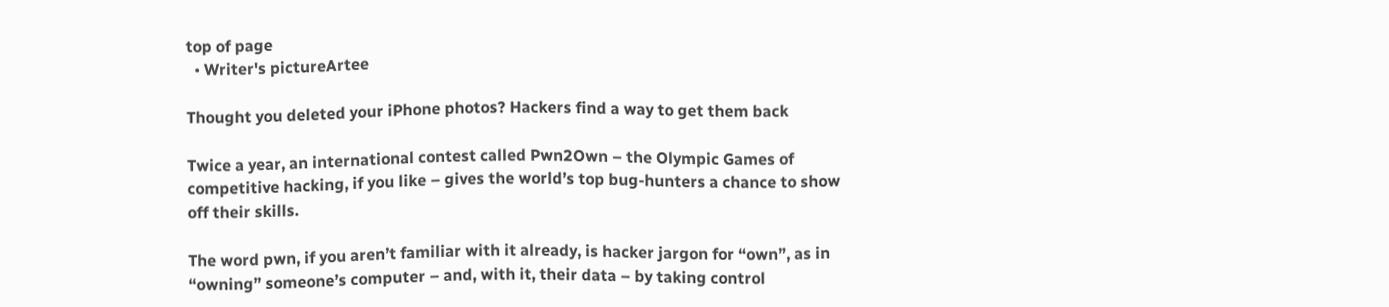top of page
  • Writer's pictureArtee

Thought you deleted your iPhone photos? Hackers find a way to get them back

Twice a year, an international contest called Pwn2Own – the Olympic Games of competitive hacking, if you like – gives the world’s top bug-hunters a chance to show off their skills.

The word pwn, if you aren’t familiar with it already, is hacker jargon for “own”, as in “owning” someone’s computer – and, with it, their data – by taking control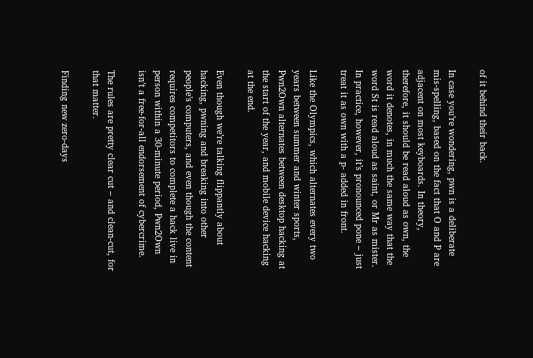of it behind their back.

In case you’re wondering, pwn is a deliberate mis-spelling, based on the fact that O and P are adjacent on most keyboards. In theory, therefore, it should be read aloud as own, the word it denotes, in much the same way that the word St is read aloud as saint, or Mr as mister. In practice, however, it’s pronounced pone – just treat it as own with a p- added in front.

Like the Olympics, which alternates every two years between summer and winter sports, Pwn2Own alternates between desktop hacking at the start of the year, and mobile device hacking at the end.

Even though we’re talking flippantly about hacking, pwning and breaking into other people’s computers, and even though the content requires competitors to complete a hack live in person within a 30-minute period, Pwn2Own isn’t a free-for-all endorsement of cybercrime.

The rules are pretty clear cut – and clean-cut, for that matter.

Finding new zero-days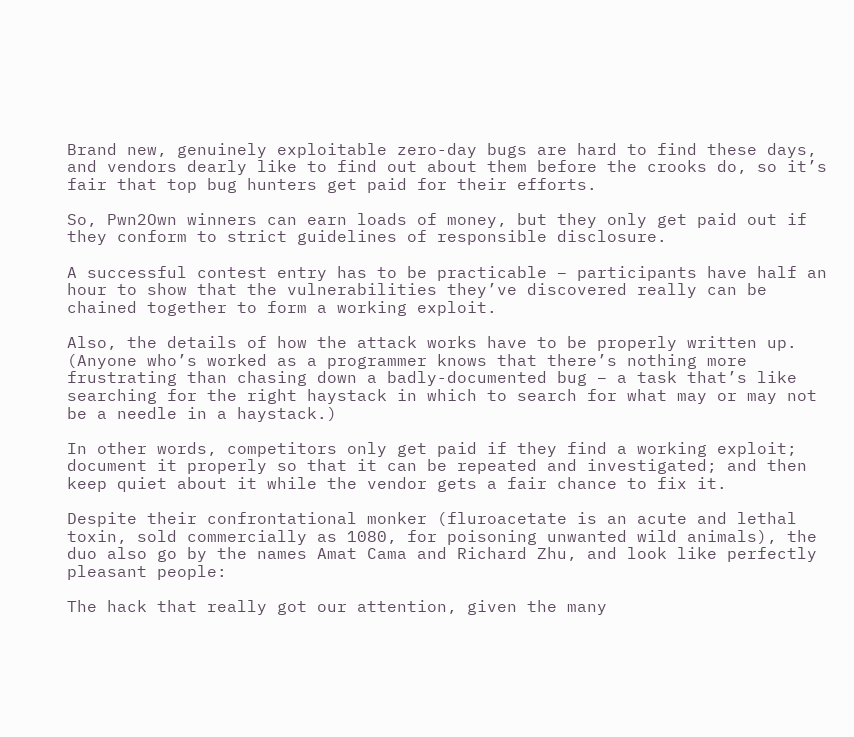Brand new, genuinely exploitable zero-day bugs are hard to find these days, and vendors dearly like to find out about them before the crooks do, so it’s fair that top bug hunters get paid for their efforts.

So, Pwn2Own winners can earn loads of money, but they only get paid out if they conform to strict guidelines of responsible disclosure.

A successful contest entry has to be practicable – participants have half an hour to show that the vulnerabilities they’ve discovered really can be chained together to form a working exploit.

Also, the details of how the attack works have to be properly written up. (Anyone who’s worked as a programmer knows that there’s nothing more frustrating than chasing down a badly-documented bug – a task that’s like searching for the right haystack in which to search for what may or may not be a needle in a haystack.)

In other words, competitors only get paid if they find a working exploit; document it properly so that it can be repeated and investigated; and then keep quiet about it while the vendor gets a fair chance to fix it.

Despite their confrontational monker (fluroacetate is an acute and lethal toxin, sold commercially as 1080, for poisoning unwanted wild animals), the duo also go by the names Amat Cama and Richard Zhu, and look like perfectly pleasant people:

The hack that really got our attention, given the many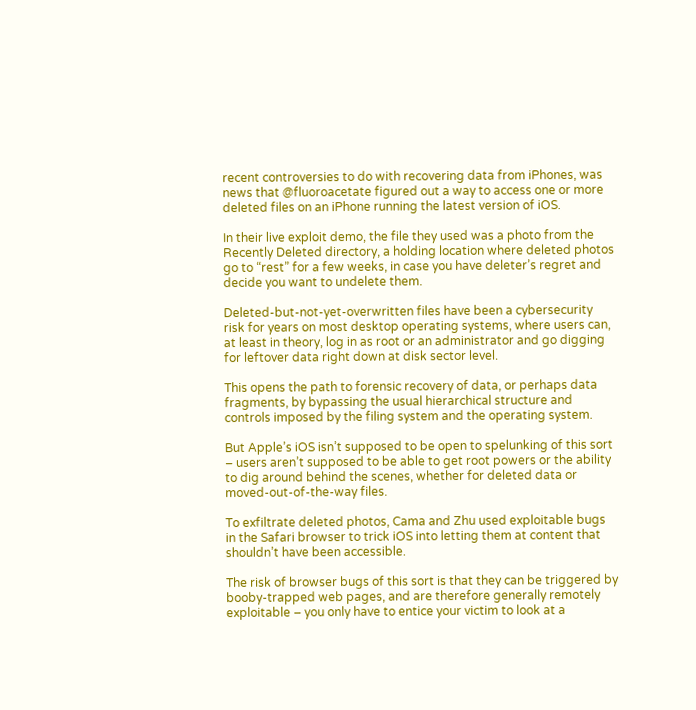recent controversies to do with recovering data from iPhones, was news that @fluoroacetate figured out a way to access one or more deleted files on an iPhone running the latest version of iOS.

In their live exploit demo, the file they used was a photo from the Recently Deleted directory, a holding location where deleted photos go to “rest” for a few weeks, in case you have deleter’s regret and decide you want to undelete them.

Deleted-but-not-yet-overwritten files have been a cybersecurity risk for years on most desktop operating systems, where users can, at least in theory, log in as root or an administrator and go digging for leftover data right down at disk sector level.

This opens the path to forensic recovery of data, or perhaps data fragments, by bypassing the usual hierarchical structure and controls imposed by the filing system and the operating system.

But Apple’s iOS isn’t supposed to be open to spelunking of this sort – users aren’t supposed to be able to get root powers or the ability to dig around behind the scenes, whether for deleted data or moved-out-of-the-way files.

To exfiltrate deleted photos, Cama and Zhu used exploitable bugs in the Safari browser to trick iOS into letting them at content that shouldn’t have been accessible.

The risk of browser bugs of this sort is that they can be triggered by booby-trapped web pages, and are therefore generally remotely exploitable – you only have to entice your victim to look at a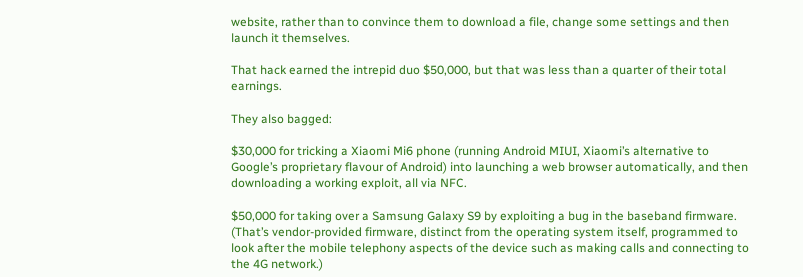website, rather than to convince them to download a file, change some settings and then launch it themselves.

That hack earned the intrepid duo $50,000, but that was less than a quarter of their total earnings.

They also bagged:

$30,000 for tricking a Xiaomi Mi6 phone (running Android MIUI, Xiaomi’s alternative to Google’s proprietary flavour of Android) into launching a web browser automatically, and then downloading a working exploit, all via NFC.

$50,000 for taking over a Samsung Galaxy S9 by exploiting a bug in the baseband firmware. (That’s vendor-provided firmware, distinct from the operating system itself, programmed to look after the mobile telephony aspects of the device such as making calls and connecting to the 4G network.)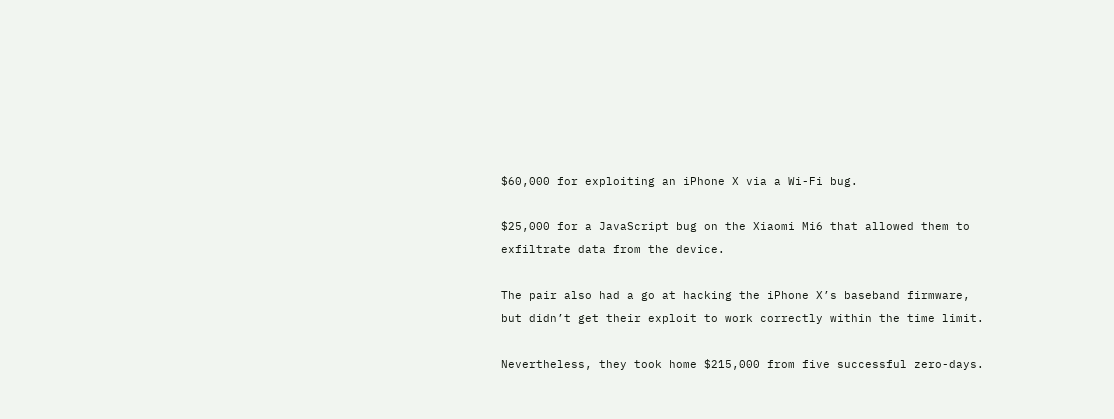$60,000 for exploiting an iPhone X via a Wi-Fi bug.

$25,000 for a JavaScript bug on the Xiaomi Mi6 that allowed them to exfiltrate data from the device.

The pair also had a go at hacking the iPhone X’s baseband firmware, but didn’t get their exploit to work correctly within the time limit.

Nevertheless, they took home $215,000 from five successful zero-days.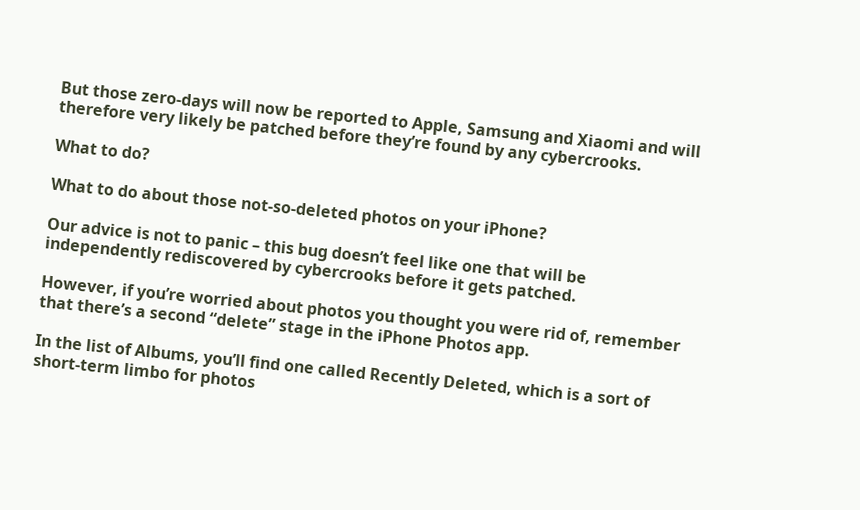But those zero-days will now be reported to Apple, Samsung and Xiaomi and will therefore very likely be patched before they’re found by any cybercrooks.

What to do?

What to do about those not-so-deleted photos on your iPhone?

Our advice is not to panic – this bug doesn’t feel like one that will be independently rediscovered by cybercrooks before it gets patched.

However, if you’re worried about photos you thought you were rid of, remember that there’s a second “delete” stage in the iPhone Photos app.

In the list of Albums, you’ll find one called Recently Deleted, which is a sort of short-term limbo for photos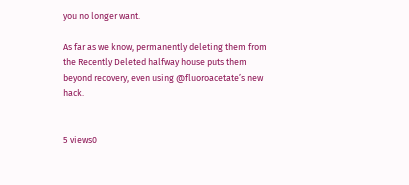you no longer want.

As far as we know, permanently deleting them from the Recently Deleted halfway house puts them beyond recovery, even using @fluoroacetate’s new hack.


5 views0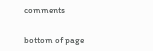comments


bottom of page